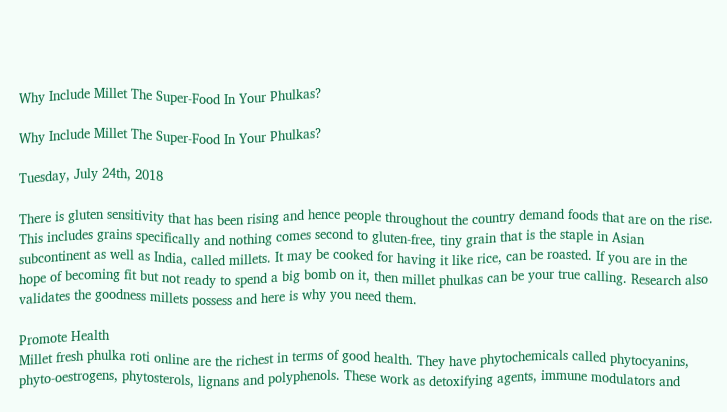Why Include Millet The Super-Food In Your Phulkas?

Why Include Millet The Super-Food In Your Phulkas?

Tuesday, July 24th, 2018

There is gluten sensitivity that has been rising and hence people throughout the country demand foods that are on the rise. This includes grains specifically and nothing comes second to gluten-free, tiny grain that is the staple in Asian subcontinent as well as India, called millets. It may be cooked for having it like rice, can be roasted. If you are in the hope of becoming fit but not ready to spend a big bomb on it, then millet phulkas can be your true calling. Research also validates the goodness millets possess and here is why you need them.

Promote Health
Millet fresh phulka roti online are the richest in terms of good health. They have phytochemicals called phytocyanins, phyto-oestrogens, phytosterols, lignans and polyphenols. These work as detoxifying agents, immune modulators and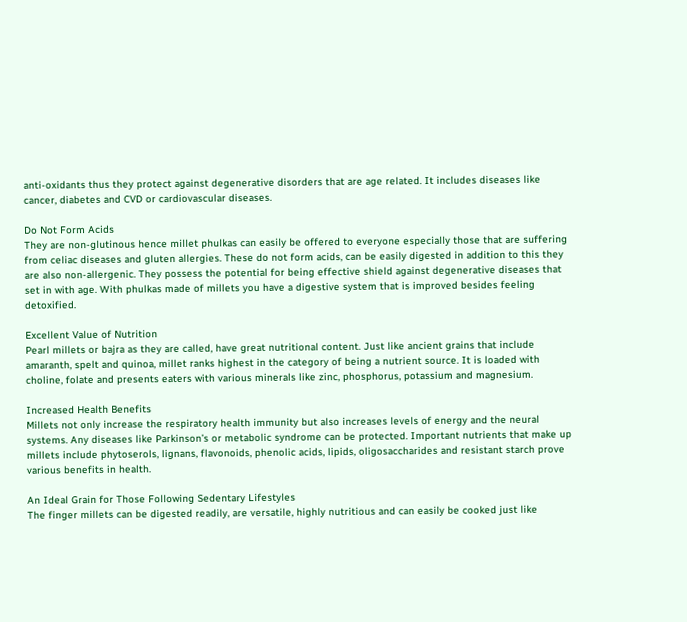anti-oxidants thus they protect against degenerative disorders that are age related. It includes diseases like cancer, diabetes and CVD or cardiovascular diseases.

Do Not Form Acids
They are non-glutinous hence millet phulkas can easily be offered to everyone especially those that are suffering from celiac diseases and gluten allergies. These do not form acids, can be easily digested in addition to this they are also non-allergenic. They possess the potential for being effective shield against degenerative diseases that set in with age. With phulkas made of millets you have a digestive system that is improved besides feeling detoxified.

Excellent Value of Nutrition
Pearl millets or bajra as they are called, have great nutritional content. Just like ancient grains that include amaranth, spelt and quinoa, millet ranks highest in the category of being a nutrient source. It is loaded with choline, folate and presents eaters with various minerals like zinc, phosphorus, potassium and magnesium.

Increased Health Benefits
Millets not only increase the respiratory health immunity but also increases levels of energy and the neural systems. Any diseases like Parkinson’s or metabolic syndrome can be protected. Important nutrients that make up millets include phytoserols, lignans, flavonoids, phenolic acids, lipids, oligosaccharides and resistant starch prove various benefits in health.

An Ideal Grain for Those Following Sedentary Lifestyles
The finger millets can be digested readily, are versatile, highly nutritious and can easily be cooked just like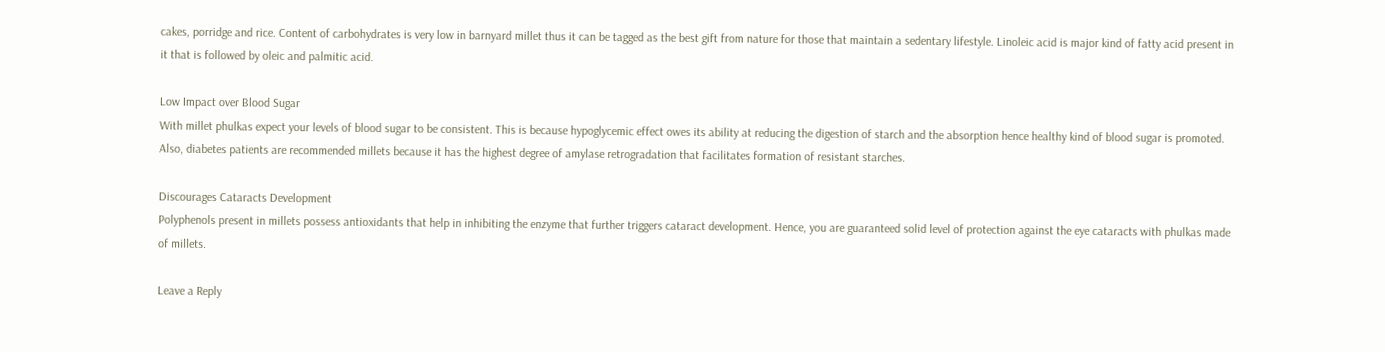cakes, porridge and rice. Content of carbohydrates is very low in barnyard millet thus it can be tagged as the best gift from nature for those that maintain a sedentary lifestyle. Linoleic acid is major kind of fatty acid present in it that is followed by oleic and palmitic acid.

Low Impact over Blood Sugar
With millet phulkas expect your levels of blood sugar to be consistent. This is because hypoglycemic effect owes its ability at reducing the digestion of starch and the absorption hence healthy kind of blood sugar is promoted. Also, diabetes patients are recommended millets because it has the highest degree of amylase retrogradation that facilitates formation of resistant starches.

Discourages Cataracts Development
Polyphenols present in millets possess antioxidants that help in inhibiting the enzyme that further triggers cataract development. Hence, you are guaranteed solid level of protection against the eye cataracts with phulkas made of millets.

Leave a Reply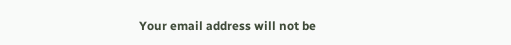Your email address will not be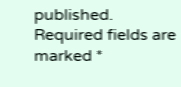published. Required fields are marked *